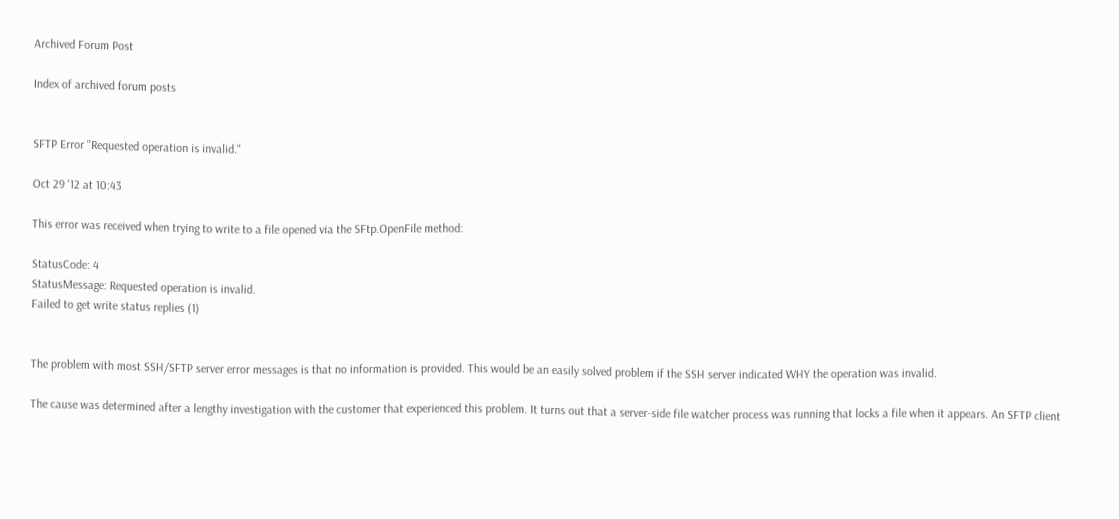Archived Forum Post

Index of archived forum posts


SFTP Error "Requested operation is invalid."

Oct 29 '12 at 10:43

This error was received when trying to write to a file opened via the SFtp.OpenFile method:

StatusCode: 4
StatusMessage: Requested operation is invalid.
Failed to get write status replies (1)


The problem with most SSH/SFTP server error messages is that no information is provided. This would be an easily solved problem if the SSH server indicated WHY the operation was invalid.

The cause was determined after a lengthy investigation with the customer that experienced this problem. It turns out that a server-side file watcher process was running that locks a file when it appears. An SFTP client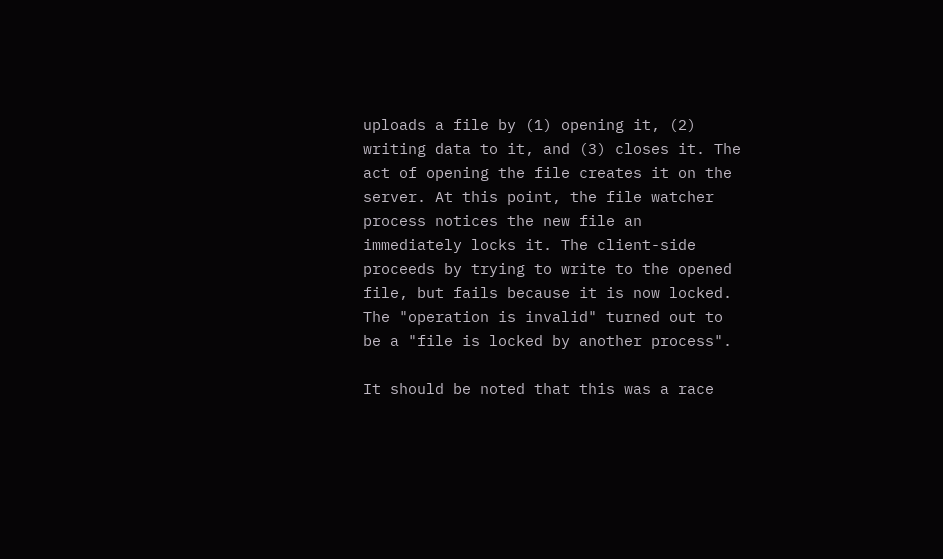uploads a file by (1) opening it, (2) writing data to it, and (3) closes it. The act of opening the file creates it on the server. At this point, the file watcher process notices the new file an immediately locks it. The client-side proceeds by trying to write to the opened file, but fails because it is now locked. The "operation is invalid" turned out to be a "file is locked by another process".

It should be noted that this was a race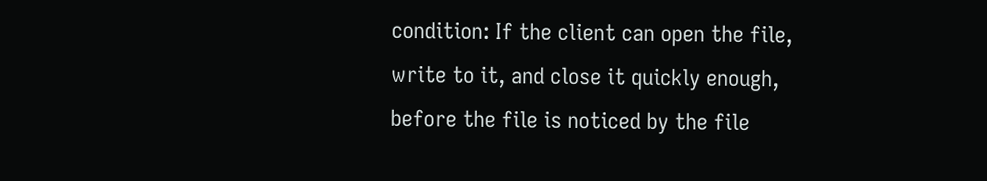condition: If the client can open the file, write to it, and close it quickly enough, before the file is noticed by the file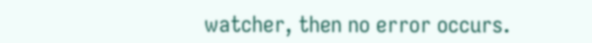watcher, then no error occurs.